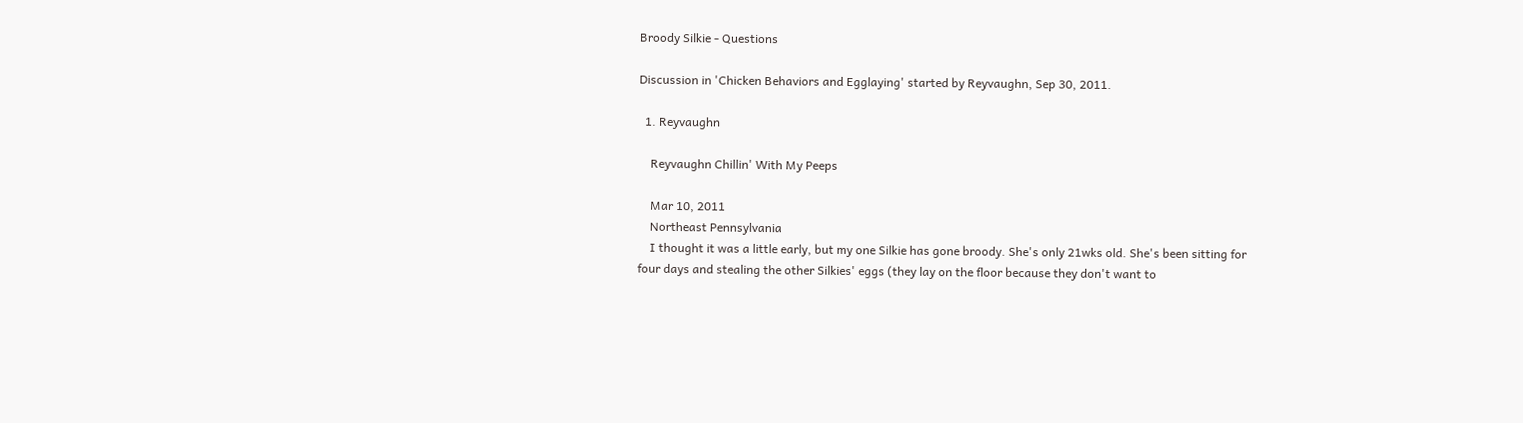Broody Silkie - Questions

Discussion in 'Chicken Behaviors and Egglaying' started by Reyvaughn, Sep 30, 2011.

  1. Reyvaughn

    Reyvaughn Chillin' With My Peeps

    Mar 10, 2011
    Northeast Pennsylvania
    I thought it was a little early, but my one Silkie has gone broody. She's only 21wks old. She's been sitting for four days and stealing the other Silkies' eggs (they lay on the floor because they don't want to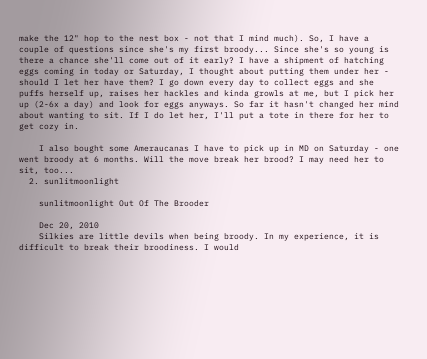make the 12" hop to the nest box - not that I mind much). So, I have a couple of questions since she's my first broody... Since she's so young is there a chance she'll come out of it early? I have a shipment of hatching eggs coming in today or Saturday, I thought about putting them under her - should I let her have them? I go down every day to collect eggs and she puffs herself up, raises her hackles and kinda growls at me, but I pick her up (2-6x a day) and look for eggs anyways. So far it hasn't changed her mind about wanting to sit. If I do let her, I'll put a tote in there for her to get cozy in.

    I also bought some Ameraucanas I have to pick up in MD on Saturday - one went broody at 6 months. Will the move break her brood? I may need her to sit, too...
  2. sunlitmoonlight

    sunlitmoonlight Out Of The Brooder

    Dec 20, 2010
    Silkies are little devils when being broody. In my experience, it is difficult to break their broodiness. I would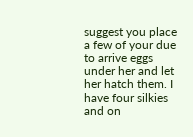suggest you place a few of your due to arrive eggs under her and let her hatch them. I have four silkies and on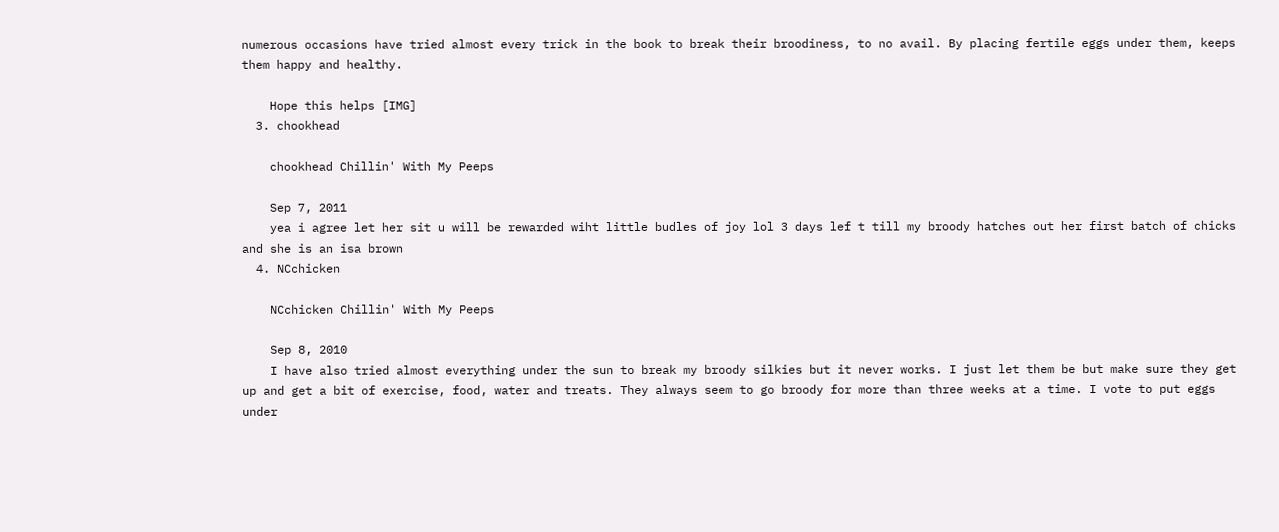numerous occasions have tried almost every trick in the book to break their broodiness, to no avail. By placing fertile eggs under them, keeps them happy and healthy.

    Hope this helps [IMG]
  3. chookhead

    chookhead Chillin' With My Peeps

    Sep 7, 2011
    yea i agree let her sit u will be rewarded wiht little budles of joy lol 3 days lef t till my broody hatches out her first batch of chicks and she is an isa brown
  4. NCchicken

    NCchicken Chillin' With My Peeps

    Sep 8, 2010
    I have also tried almost everything under the sun to break my broody silkies but it never works. I just let them be but make sure they get up and get a bit of exercise, food, water and treats. They always seem to go broody for more than three weeks at a time. I vote to put eggs under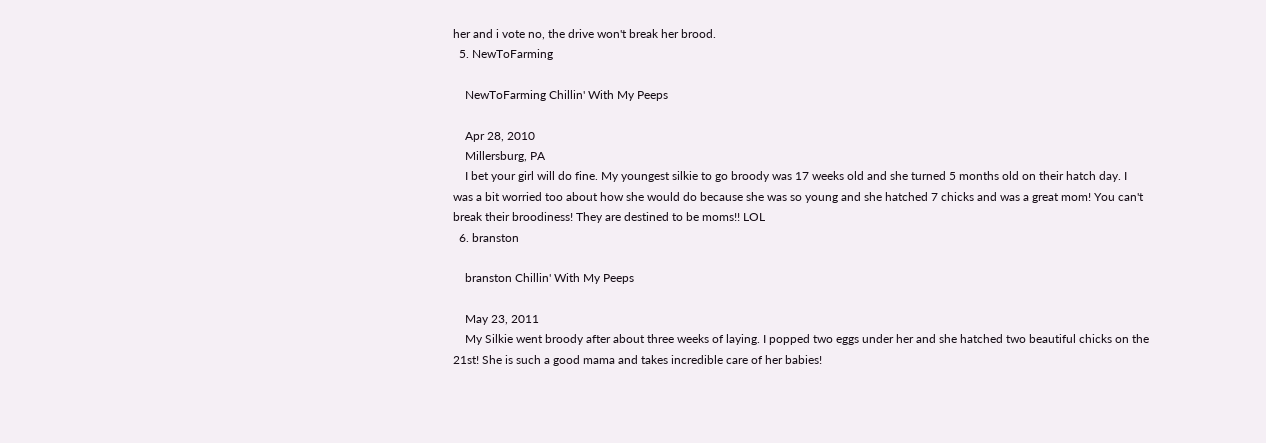her and i vote no, the drive won't break her brood.
  5. NewToFarming

    NewToFarming Chillin' With My Peeps

    Apr 28, 2010
    Millersburg, PA
    I bet your girl will do fine. My youngest silkie to go broody was 17 weeks old and she turned 5 months old on their hatch day. I was a bit worried too about how she would do because she was so young and she hatched 7 chicks and was a great mom! You can't break their broodiness! They are destined to be moms!! LOL
  6. branston

    branston Chillin' With My Peeps

    May 23, 2011
    My Silkie went broody after about three weeks of laying. I popped two eggs under her and she hatched two beautiful chicks on the 21st! She is such a good mama and takes incredible care of her babies!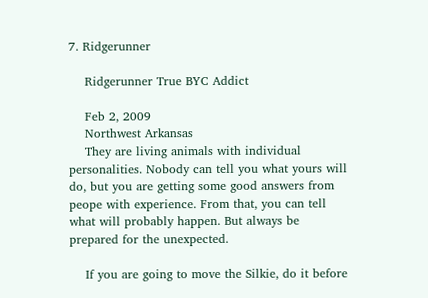7. Ridgerunner

    Ridgerunner True BYC Addict

    Feb 2, 2009
    Northwest Arkansas
    They are living animals with individual personalities. Nobody can tell you what yours will do, but you are getting some good answers from peope with experience. From that, you can tell what will probably happen. But always be prepared for the unexpected.

    If you are going to move the Silkie, do it before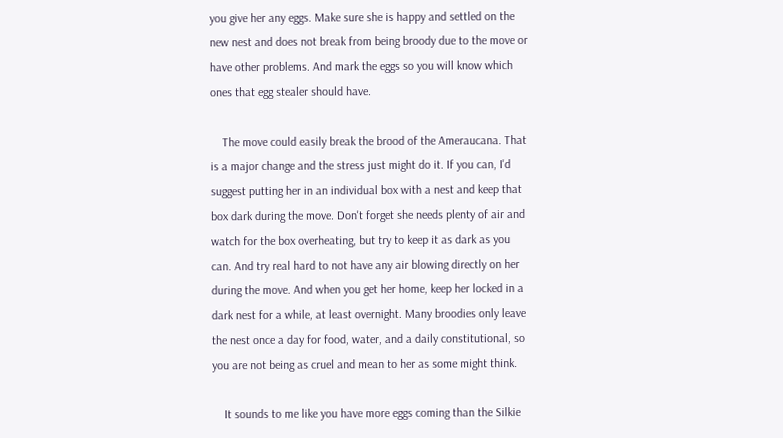you give her any eggs. Make sure she is happy and settled on the new nest and does not break from being broody due to the move or have other problems. And mark the eggs so you will know which ones that egg stealer should have.

    The move could easily break the brood of the Ameraucana. That is a major change and the stress just might do it. If you can, I'd suggest putting her in an individual box with a nest and keep that box dark during the move. Don't forget she needs plenty of air and watch for the box overheating, but try to keep it as dark as you can. And try real hard to not have any air blowing directly on her during the move. And when you get her home, keep her locked in a dark nest for a while, at least overnight. Many broodies only leave the nest once a day for food, water, and a daily constitutional, so you are not being as cruel and mean to her as some might think.

    It sounds to me like you have more eggs coming than the Silkie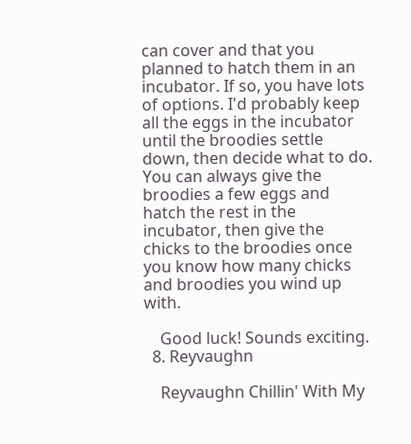can cover and that you planned to hatch them in an incubator. If so, you have lots of options. I'd probably keep all the eggs in the incubator until the broodies settle down, then decide what to do. You can always give the broodies a few eggs and hatch the rest in the incubator, then give the chicks to the broodies once you know how many chicks and broodies you wind up with.

    Good luck! Sounds exciting.
  8. Reyvaughn

    Reyvaughn Chillin' With My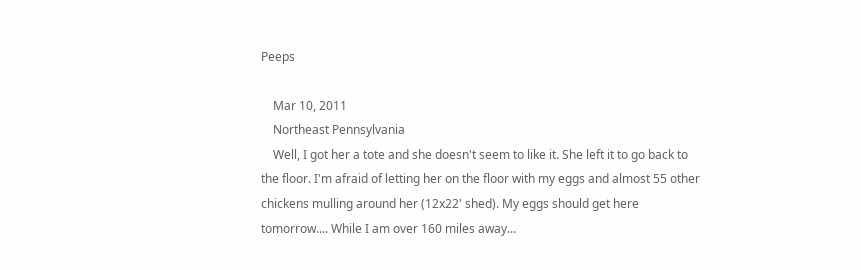Peeps

    Mar 10, 2011
    Northeast Pennsylvania
    Well, I got her a tote and she doesn't seem to like it. She left it to go back to the floor. I'm afraid of letting her on the floor with my eggs and almost 55 other chickens mulling around her (12x22' shed). My eggs should get here tomorrow.... While I am over 160 miles away...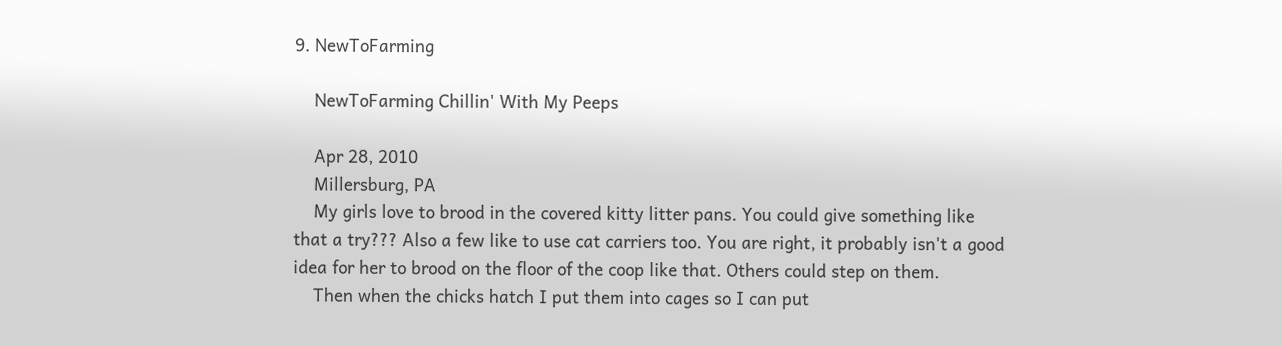9. NewToFarming

    NewToFarming Chillin' With My Peeps

    Apr 28, 2010
    Millersburg, PA
    My girls love to brood in the covered kitty litter pans. You could give something like that a try??? Also a few like to use cat carriers too. You are right, it probably isn't a good idea for her to brood on the floor of the coop like that. Others could step on them.
    Then when the chicks hatch I put them into cages so I can put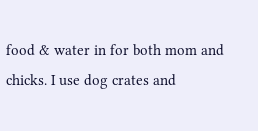food & water in for both mom and chicks. I use dog crates and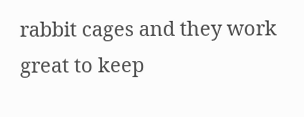rabbit cages and they work great to keep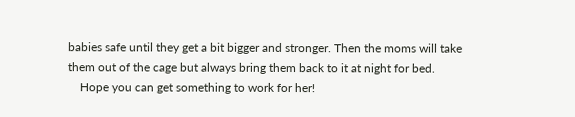babies safe until they get a bit bigger and stronger. Then the moms will take them out of the cage but always bring them back to it at night for bed.
    Hope you can get something to work for her!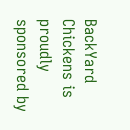BackYard Chickens is proudly sponsored by